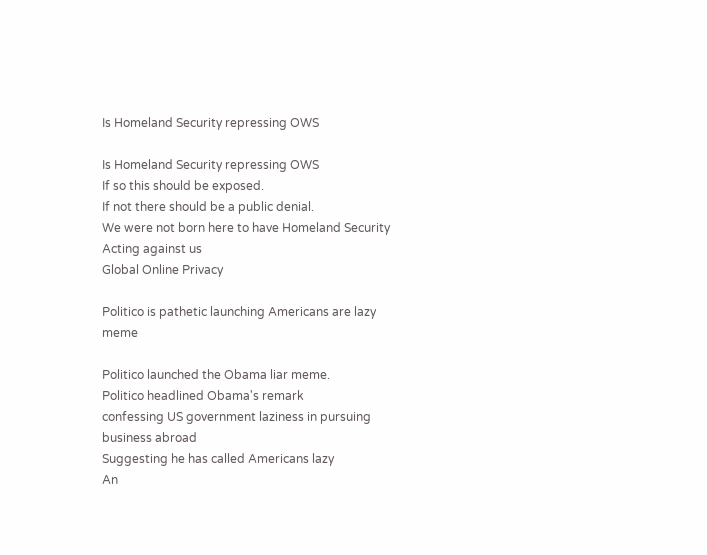Is Homeland Security repressing OWS

Is Homeland Security repressing OWS
If so this should be exposed.
If not there should be a public denial.
We were not born here to have Homeland Security
Acting against us
Global Online Privacy

Politico is pathetic launching Americans are lazy meme

Politico launched the Obama liar meme.
Politico headlined Obama's remark
confessing US government laziness in pursuing business abroad
Suggesting he has called Americans lazy
An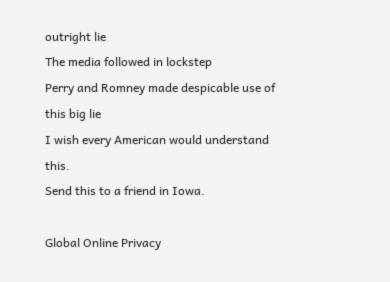outright lie
The media followed in lockstep
Perry and Romney made despicable use of this big lie
I wish every American would understand this.
Send this to a friend in Iowa.

Global Online Privacy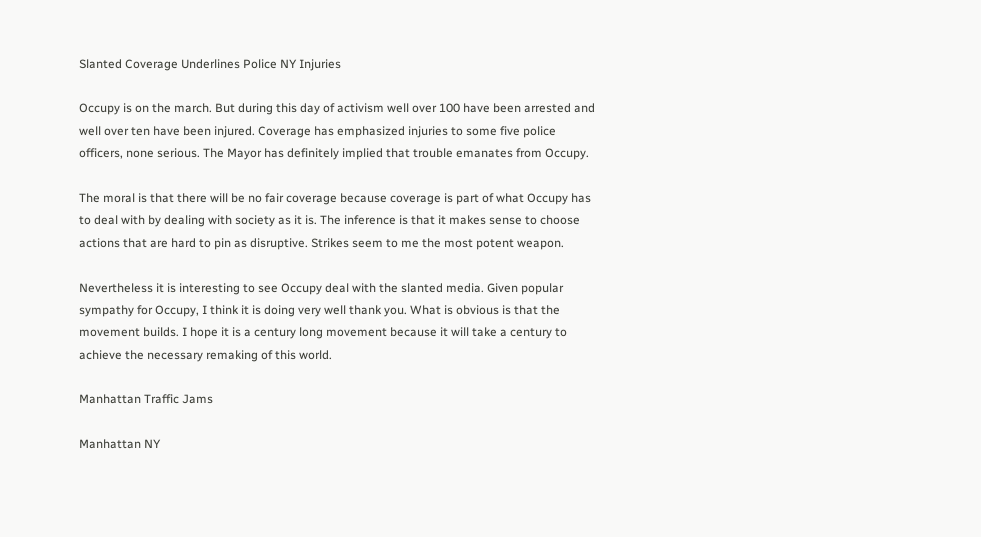Slanted Coverage Underlines Police NY Injuries

Occupy is on the march. But during this day of activism well over 100 have been arrested and well over ten have been injured. Coverage has emphasized injuries to some five police officers, none serious. The Mayor has definitely implied that trouble emanates from Occupy.

The moral is that there will be no fair coverage because coverage is part of what Occupy has to deal with by dealing with society as it is. The inference is that it makes sense to choose actions that are hard to pin as disruptive. Strikes seem to me the most potent weapon.

Nevertheless it is interesting to see Occupy deal with the slanted media. Given popular sympathy for Occupy, I think it is doing very well thank you. What is obvious is that the movement builds. I hope it is a century long movement because it will take a century to achieve the necessary remaking of this world.

Manhattan Traffic Jams

Manhattan NY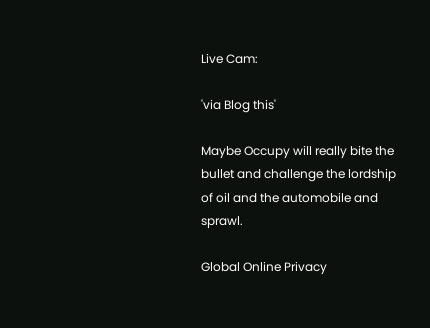Live Cam:

'via Blog this'

Maybe Occupy will really bite the bullet and challenge the lordship of oil and the automobile and sprawl.

Global Online Privacy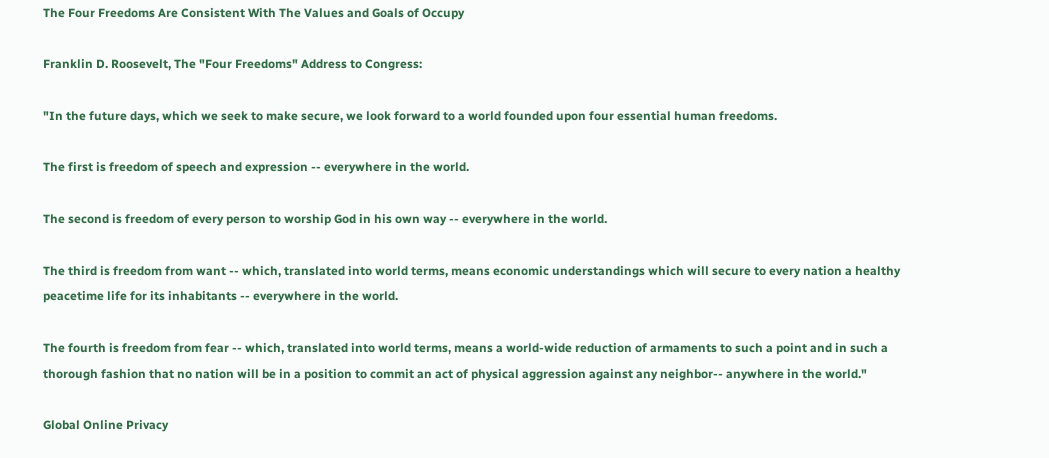The Four Freedoms Are Consistent With The Values and Goals of Occupy

Franklin D. Roosevelt, The "Four Freedoms" Address to Congress:

"In the future days, which we seek to make secure, we look forward to a world founded upon four essential human freedoms.

The first is freedom of speech and expression -- everywhere in the world.

The second is freedom of every person to worship God in his own way -- everywhere in the world.

The third is freedom from want -- which, translated into world terms, means economic understandings which will secure to every nation a healthy peacetime life for its inhabitants -- everywhere in the world.

The fourth is freedom from fear -- which, translated into world terms, means a world-wide reduction of armaments to such a point and in such a thorough fashion that no nation will be in a position to commit an act of physical aggression against any neighbor-- anywhere in the world."

Global Online Privacy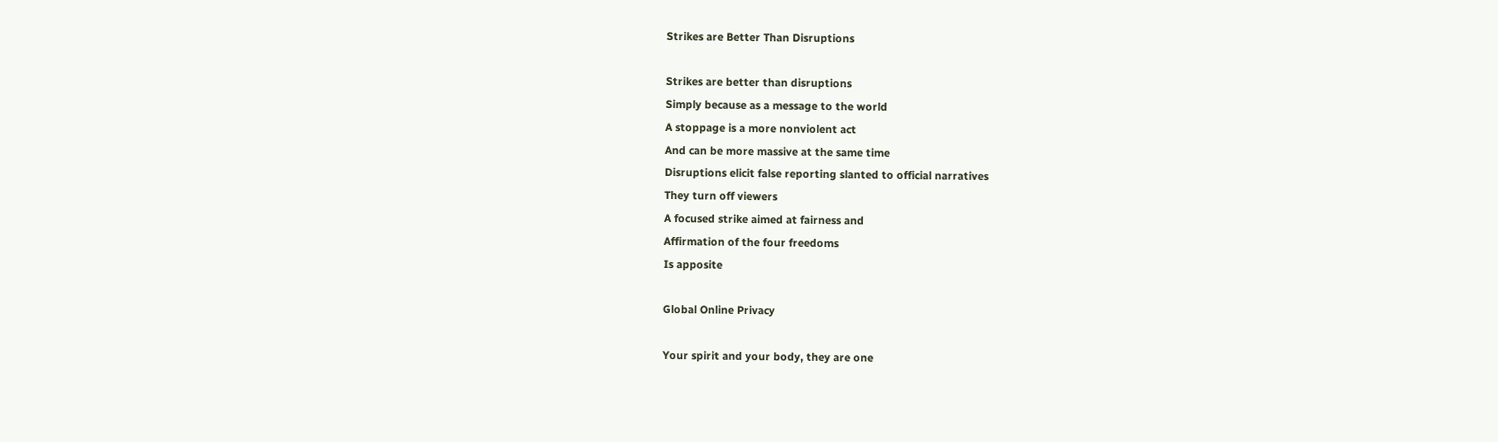Strikes are Better Than Disruptions

Strikes are better than disruptions
Simply because as a message to the world
A stoppage is a more nonviolent act
And can be more massive at the same time
Disruptions elicit false reporting slanted to official narratives
They turn off viewers
A focused strike aimed at fairness and
Affirmation of the four freedoms
Is apposite

Global Online Privacy

Your spirit and your body, they are one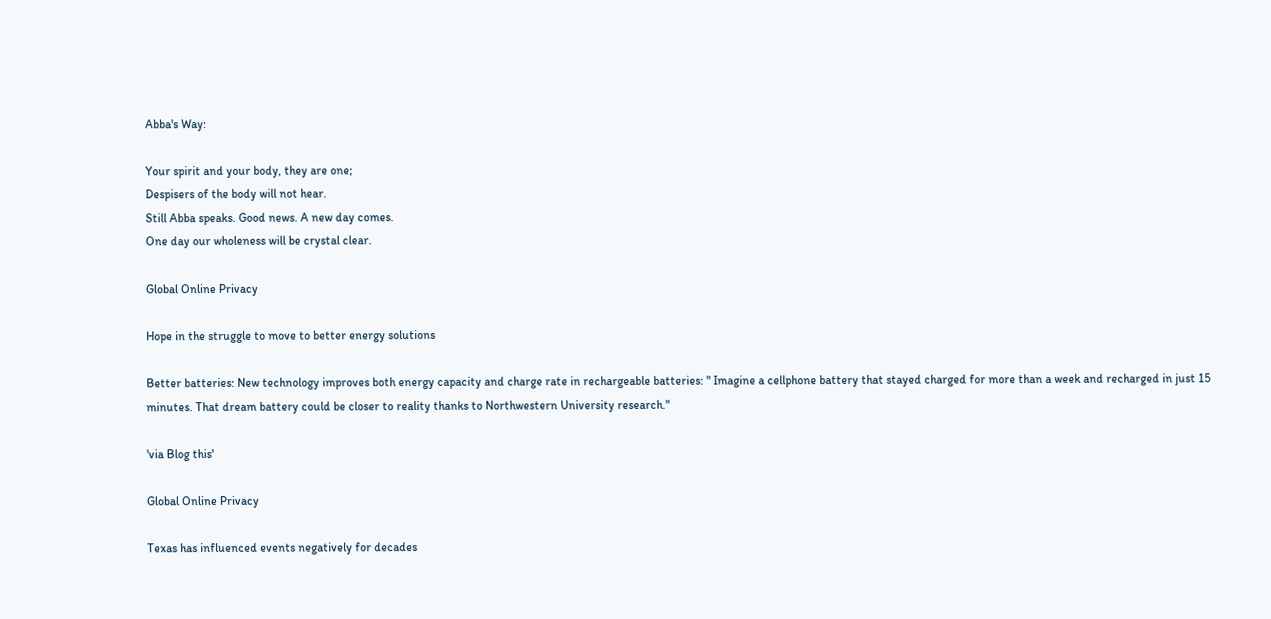Abba's Way:

Your spirit and your body, they are one;
Despisers of the body will not hear.
Still Abba speaks. Good news. A new day comes.
One day our wholeness will be crystal clear.

Global Online Privacy

Hope in the struggle to move to better energy solutions

Better batteries: New technology improves both energy capacity and charge rate in rechargeable batteries: " Imagine a cellphone battery that stayed charged for more than a week and recharged in just 15 minutes. That dream battery could be closer to reality thanks to Northwestern University research."

'via Blog this'

Global Online Privacy

Texas has influenced events negatively for decades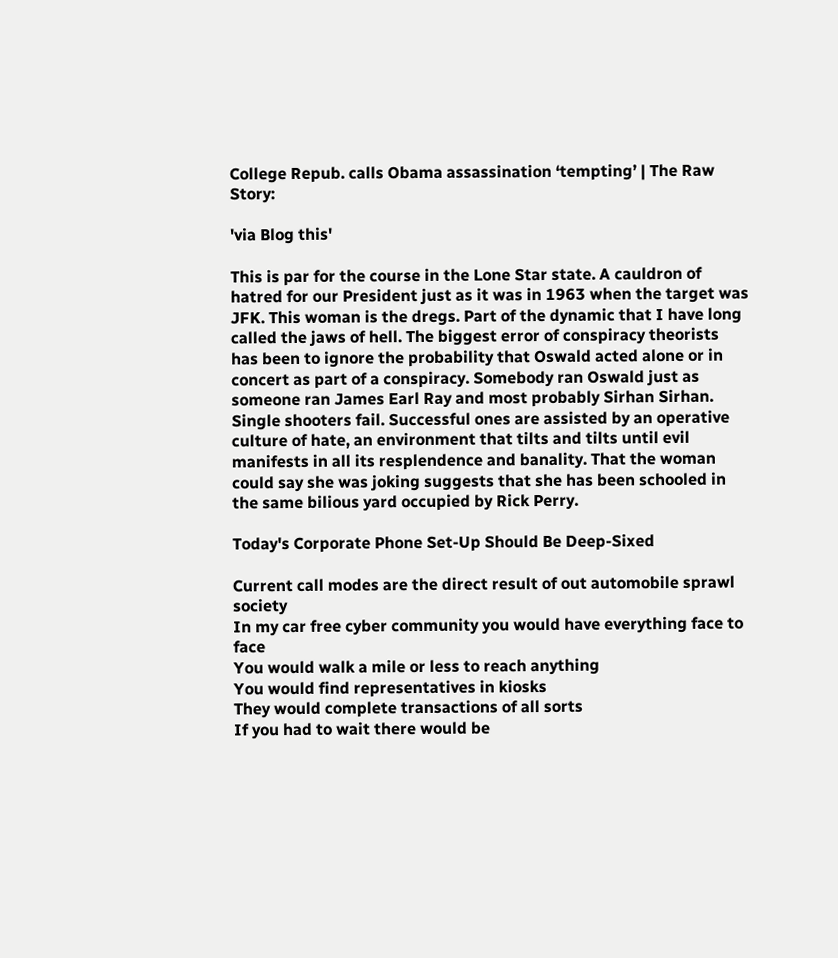College Repub. calls Obama assassination ‘tempting’ | The Raw Story:

'via Blog this'

This is par for the course in the Lone Star state. A cauldron of hatred for our President just as it was in 1963 when the target was JFK. This woman is the dregs. Part of the dynamic that I have long called the jaws of hell. The biggest error of conspiracy theorists has been to ignore the probability that Oswald acted alone or in concert as part of a conspiracy. Somebody ran Oswald just as someone ran James Earl Ray and most probably Sirhan Sirhan. Single shooters fail. Successful ones are assisted by an operative culture of hate, an environment that tilts and tilts until evil manifests in all its resplendence and banality. That the woman could say she was joking suggests that she has been schooled in the same bilious yard occupied by Rick Perry.

Today's Corporate Phone Set-Up Should Be Deep-Sixed

Current call modes are the direct result of out automobile sprawl society
In my car free cyber community you would have everything face to face
You would walk a mile or less to reach anything
You would find representatives in kiosks
They would complete transactions of all sorts
If you had to wait there would be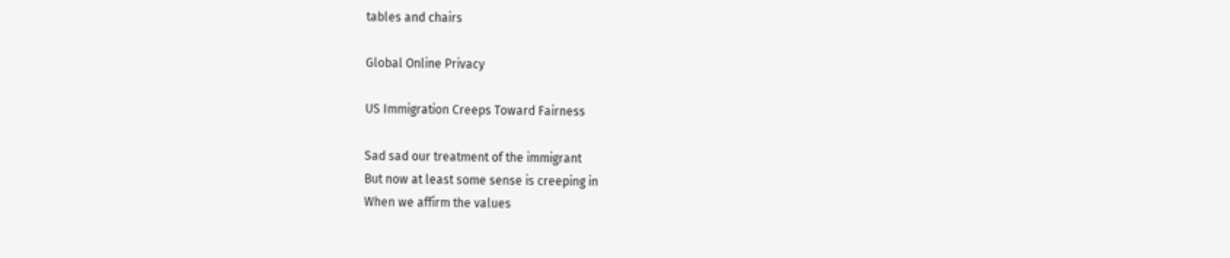tables and chairs

Global Online Privacy

US Immigration Creeps Toward Fairness

Sad sad our treatment of the immigrant
But now at least some sense is creeping in
When we affirm the values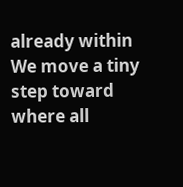already within
We move a tiny step toward where all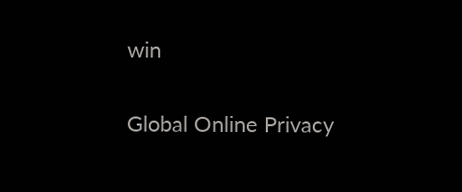win

Global Online Privacy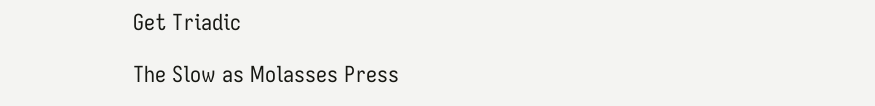Get Triadic

The Slow as Molasses Press